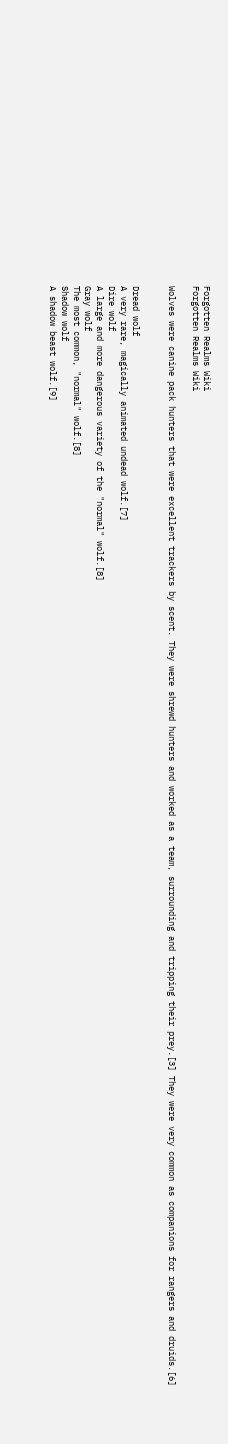Forgotten Realms Wiki
Forgotten Realms Wiki

Wolves were canine pack hunters that were excellent trackers by scent. They were shrewd hunters and worked as a team, surrounding and tripping their prey.[3] They were very common as companions for rangers and druids.[6]


Dread wolf
A very rare, magically animated undead wolf.[7]
Dire wolf
A large and more dangerous variety of the "normal" wolf.[8]
Gray wolf
The most common, "normal" wolf.[8]
Shadow wolf
A shadow beast wolf.[9]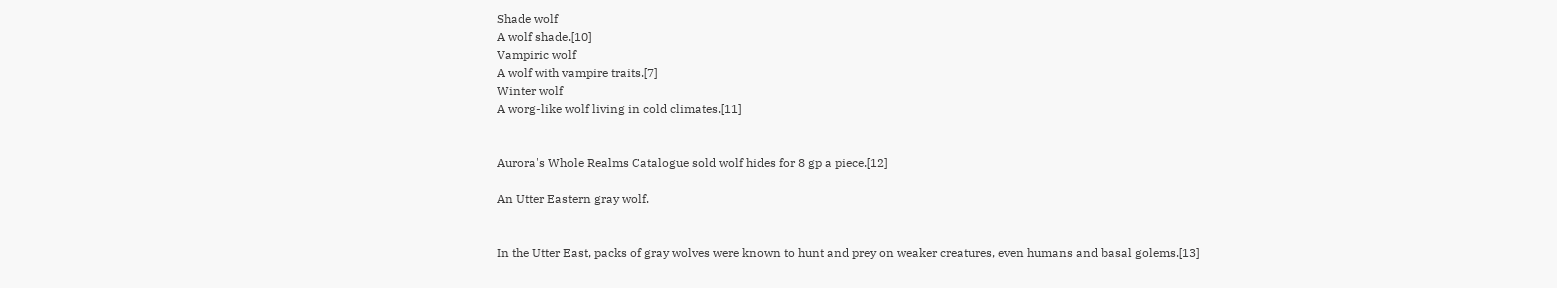Shade wolf
A wolf shade.[10]
Vampiric wolf
A wolf with vampire traits.[7]
Winter wolf
A worg-like wolf living in cold climates.[11]


Aurora's Whole Realms Catalogue sold wolf hides for 8 gp a piece.[12]

An Utter Eastern gray wolf.


In the Utter East, packs of gray wolves were known to hunt and prey on weaker creatures, even humans and basal golems.[13]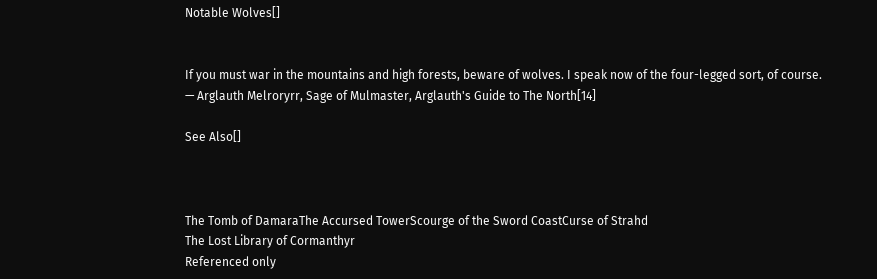Notable Wolves[]


If you must war in the mountains and high forests, beware of wolves. I speak now of the four-legged sort, of course.
— Arglauth Melroryrr, Sage of Mulmaster, Arglauth's Guide to The North[14]

See Also[]



The Tomb of DamaraThe Accursed TowerScourge of the Sword CoastCurse of Strahd
The Lost Library of Cormanthyr
Referenced only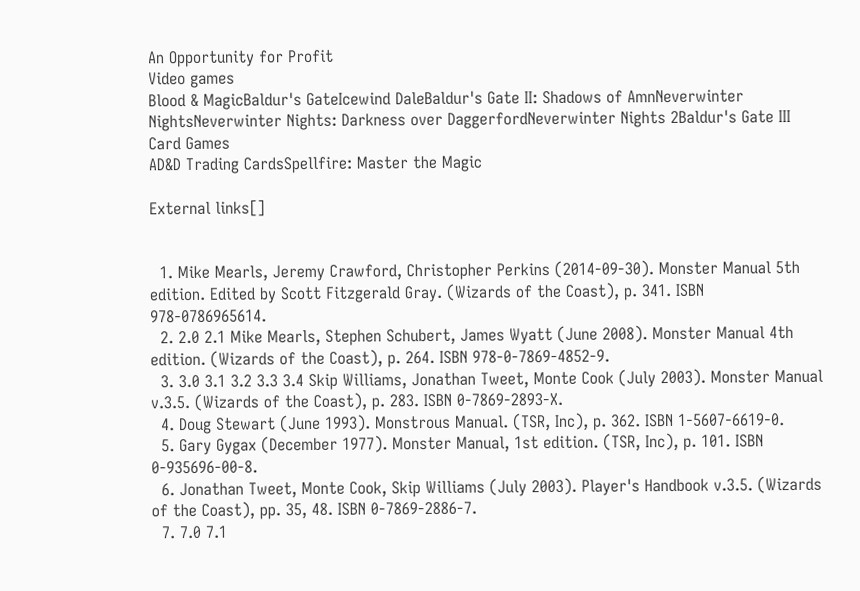An Opportunity for Profit
Video games
Blood & MagicBaldur's GateIcewind DaleBaldur's Gate II: Shadows of AmnNeverwinter NightsNeverwinter Nights: Darkness over DaggerfordNeverwinter Nights 2Baldur's Gate III
Card Games
AD&D Trading CardsSpellfire: Master the Magic

External links[]


  1. Mike Mearls, Jeremy Crawford, Christopher Perkins (2014-09-30). Monster Manual 5th edition. Edited by Scott Fitzgerald Gray. (Wizards of the Coast), p. 341. ISBN 978-0786965614.
  2. 2.0 2.1 Mike Mearls, Stephen Schubert, James Wyatt (June 2008). Monster Manual 4th edition. (Wizards of the Coast), p. 264. ISBN 978-0-7869-4852-9.
  3. 3.0 3.1 3.2 3.3 3.4 Skip Williams, Jonathan Tweet, Monte Cook (July 2003). Monster Manual v.3.5. (Wizards of the Coast), p. 283. ISBN 0-7869-2893-X.
  4. Doug Stewart (June 1993). Monstrous Manual. (TSR, Inc), p. 362. ISBN 1-5607-6619-0.
  5. Gary Gygax (December 1977). Monster Manual, 1st edition. (TSR, Inc), p. 101. ISBN 0-935696-00-8.
  6. Jonathan Tweet, Monte Cook, Skip Williams (July 2003). Player's Handbook v.3.5. (Wizards of the Coast), pp. 35, 48. ISBN 0-7869-2886-7.
  7. 7.0 7.1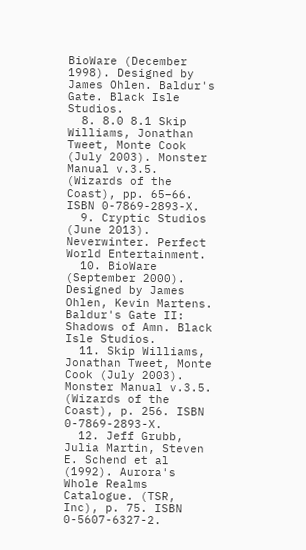BioWare (December 1998). Designed by James Ohlen. Baldur's Gate. Black Isle Studios.
  8. 8.0 8.1 Skip Williams, Jonathan Tweet, Monte Cook (July 2003). Monster Manual v.3.5. (Wizards of the Coast), pp. 65–66. ISBN 0-7869-2893-X.
  9. Cryptic Studios (June 2013). Neverwinter. Perfect World Entertainment.
  10. BioWare (September 2000). Designed by James Ohlen, Kevin Martens. Baldur's Gate II: Shadows of Amn. Black Isle Studios.
  11. Skip Williams, Jonathan Tweet, Monte Cook (July 2003). Monster Manual v.3.5. (Wizards of the Coast), p. 256. ISBN 0-7869-2893-X.
  12. Jeff Grubb, Julia Martin, Steven E. Schend et al (1992). Aurora's Whole Realms Catalogue. (TSR, Inc), p. 75. ISBN 0-5607-6327-2.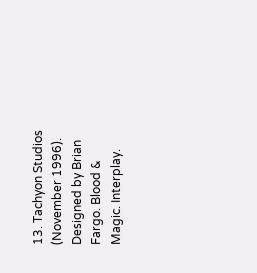13. Tachyon Studios (November 1996). Designed by Brian Fargo. Blood & Magic. Interplay.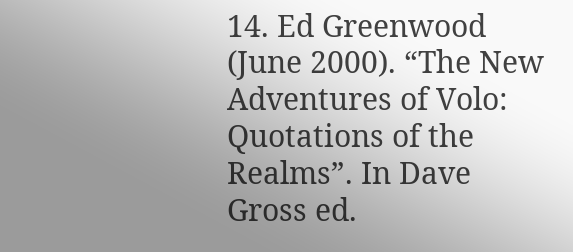14. Ed Greenwood (June 2000). “The New Adventures of Volo: Quotations of the Realms”. In Dave Gross ed.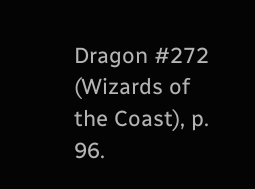Dragon #272 (Wizards of the Coast), p. 96.